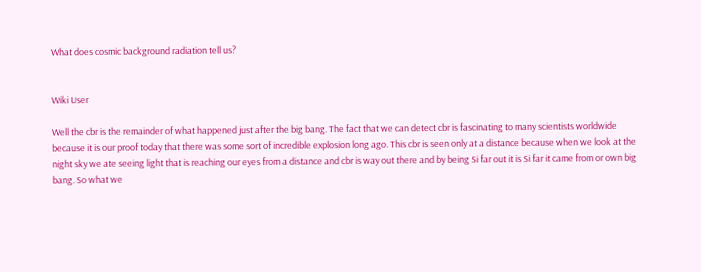What does cosmic background radiation tell us?


Wiki User

Well the cbr is the remainder of what happened just after the big bang. The fact that we can detect cbr is fascinating to many scientists worldwide because it is our proof today that there was some sort of incredible explosion long ago. This cbr is seen only at a distance because when we look at the night sky we ate seeing light that is reaching our eyes from a distance and cbr is way out there and by being Si far out it is Si far it came from or own big bang. So what we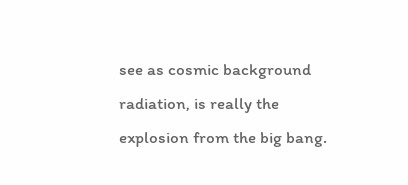see as cosmic background radiation, is really the explosion from the big bang.